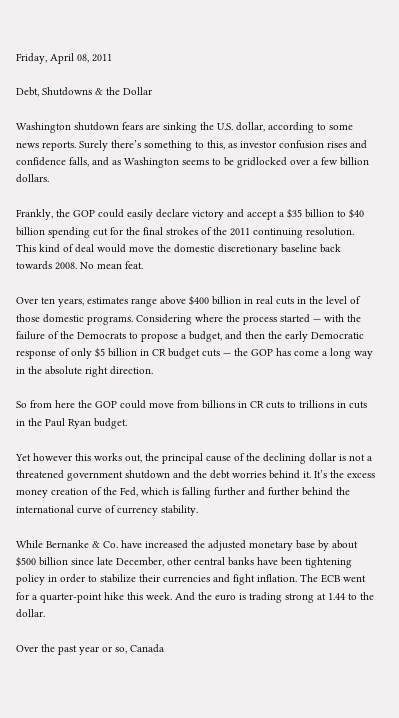Friday, April 08, 2011

Debt, Shutdowns & the Dollar

Washington shutdown fears are sinking the U.S. dollar, according to some news reports. Surely there’s something to this, as investor confusion rises and confidence falls, and as Washington seems to be gridlocked over a few billion dollars.

Frankly, the GOP could easily declare victory and accept a $35 billion to $40 billion spending cut for the final strokes of the 2011 continuing resolution. This kind of deal would move the domestic discretionary baseline back towards 2008. No mean feat.

Over ten years, estimates range above $400 billion in real cuts in the level of those domestic programs. Considering where the process started — with the failure of the Democrats to propose a budget, and then the early Democratic response of only $5 billion in CR budget cuts — the GOP has come a long way in the absolute right direction.

So from here the GOP could move from billions in CR cuts to trillions in cuts in the Paul Ryan budget.

Yet however this works out, the principal cause of the declining dollar is not a threatened government shutdown and the debt worries behind it. It’s the excess money creation of the Fed, which is falling further and further behind the international curve of currency stability.

While Bernanke & Co. have increased the adjusted monetary base by about $500 billion since late December, other central banks have been tightening policy in order to stabilize their currencies and fight inflation. The ECB went for a quarter-point hike this week. And the euro is trading strong at 1.44 to the dollar.

Over the past year or so, Canada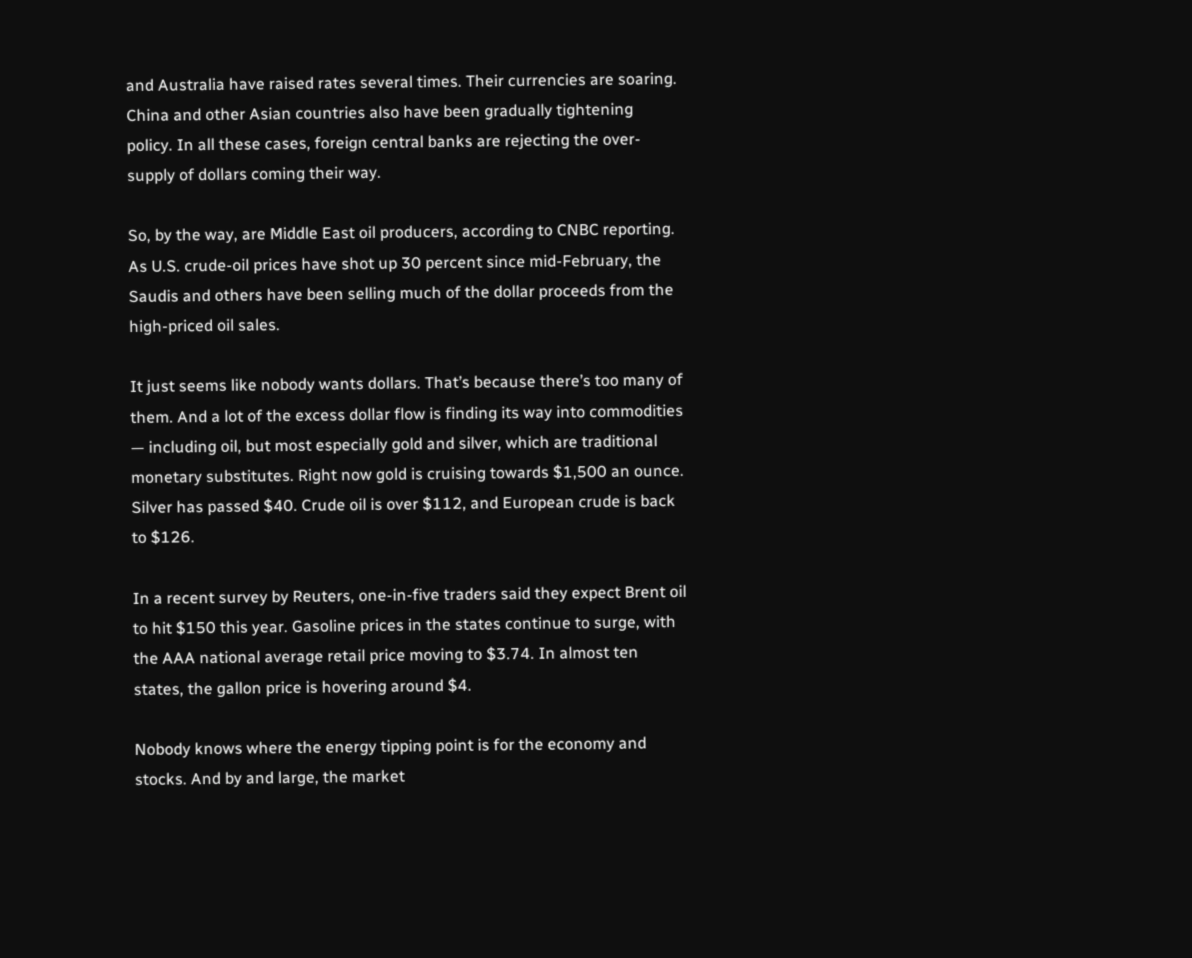and Australia have raised rates several times. Their currencies are soaring. China and other Asian countries also have been gradually tightening policy. In all these cases, foreign central banks are rejecting the over-supply of dollars coming their way.

So, by the way, are Middle East oil producers, according to CNBC reporting. As U.S. crude-oil prices have shot up 30 percent since mid-February, the Saudis and others have been selling much of the dollar proceeds from the high-priced oil sales.

It just seems like nobody wants dollars. That’s because there’s too many of them. And a lot of the excess dollar flow is finding its way into commodities — including oil, but most especially gold and silver, which are traditional monetary substitutes. Right now gold is cruising towards $1,500 an ounce. Silver has passed $40. Crude oil is over $112, and European crude is back to $126.

In a recent survey by Reuters, one-in-five traders said they expect Brent oil to hit $150 this year. Gasoline prices in the states continue to surge, with the AAA national average retail price moving to $3.74. In almost ten states, the gallon price is hovering around $4.

Nobody knows where the energy tipping point is for the economy and stocks. And by and large, the market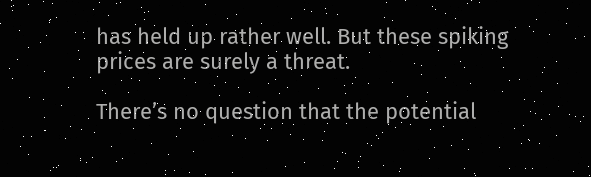has held up rather well. But these spiking prices are surely a threat.

There’s no question that the potential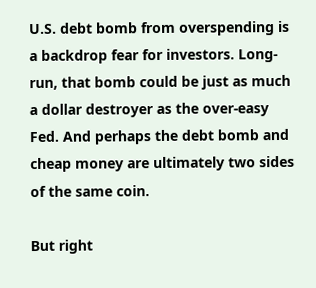U.S. debt bomb from overspending is a backdrop fear for investors. Long-run, that bomb could be just as much a dollar destroyer as the over-easy Fed. And perhaps the debt bomb and cheap money are ultimately two sides of the same coin.

But right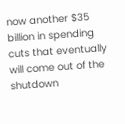now another $35 billion in spending cuts that eventually will come out of the shutdown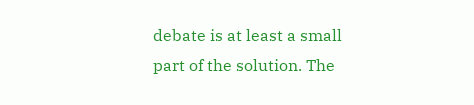debate is at least a small part of the solution. The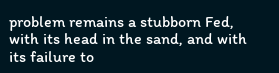problem remains a stubborn Fed, with its head in the sand, and with its failure to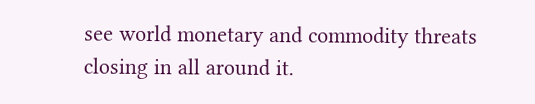see world monetary and commodity threats closing in all around it.